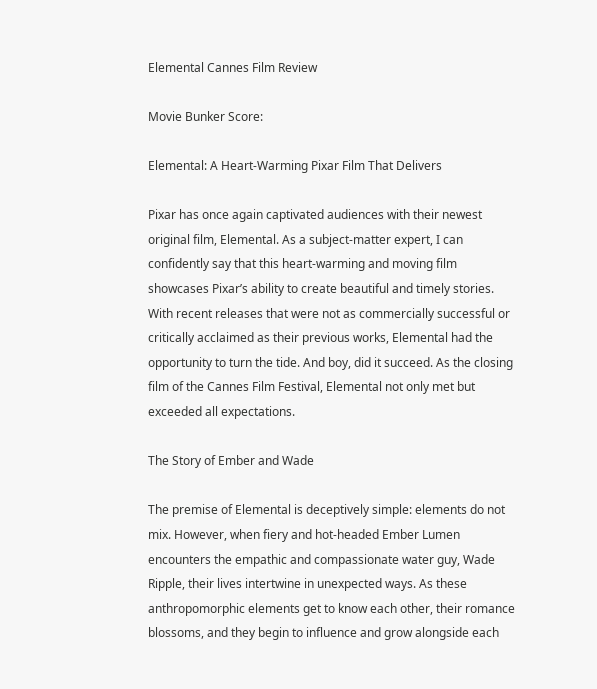Elemental Cannes Film Review

Movie Bunker Score:

Elemental: A Heart-Warming Pixar Film That Delivers

Pixar has once again captivated audiences with their newest original film, Elemental. As a subject-matter expert, I can confidently say that this heart-warming and moving film showcases Pixar’s ability to create beautiful and timely stories. With recent releases that were not as commercially successful or critically acclaimed as their previous works, Elemental had the opportunity to turn the tide. And boy, did it succeed. As the closing film of the Cannes Film Festival, Elemental not only met but exceeded all expectations.

The Story of Ember and Wade

The premise of Elemental is deceptively simple: elements do not mix. However, when fiery and hot-headed Ember Lumen encounters the empathic and compassionate water guy, Wade Ripple, their lives intertwine in unexpected ways. As these anthropomorphic elements get to know each other, their romance blossoms, and they begin to influence and grow alongside each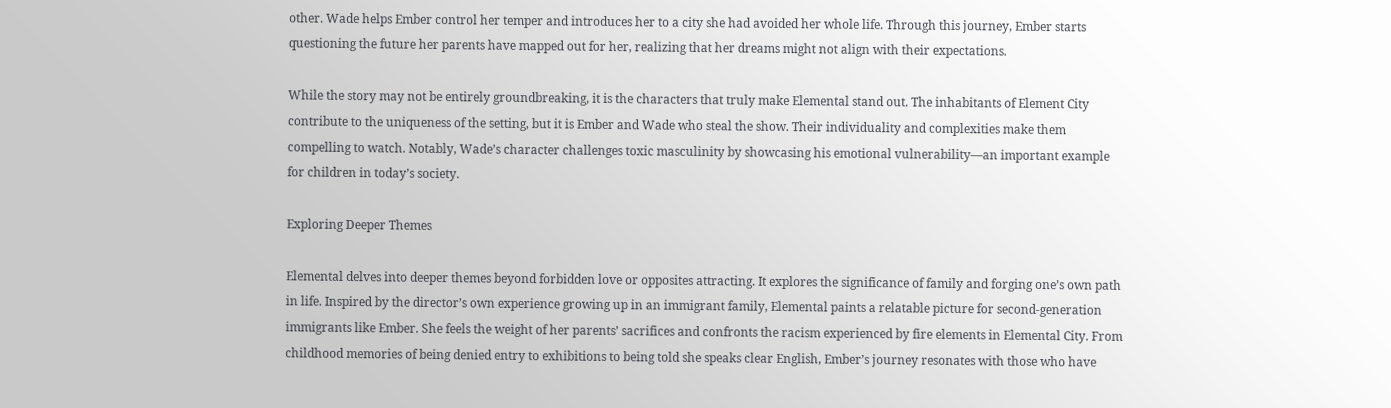other. Wade helps Ember control her temper and introduces her to a city she had avoided her whole life. Through this journey, Ember starts questioning the future her parents have mapped out for her, realizing that her dreams might not align with their expectations.

While the story may not be entirely groundbreaking, it is the characters that truly make Elemental stand out. The inhabitants of Element City contribute to the uniqueness of the setting, but it is Ember and Wade who steal the show. Their individuality and complexities make them compelling to watch. Notably, Wade’s character challenges toxic masculinity by showcasing his emotional vulnerability—an important example for children in today’s society.

Exploring Deeper Themes

Elemental delves into deeper themes beyond forbidden love or opposites attracting. It explores the significance of family and forging one’s own path in life. Inspired by the director’s own experience growing up in an immigrant family, Elemental paints a relatable picture for second-generation immigrants like Ember. She feels the weight of her parents’ sacrifices and confronts the racism experienced by fire elements in Elemental City. From childhood memories of being denied entry to exhibitions to being told she speaks clear English, Ember’s journey resonates with those who have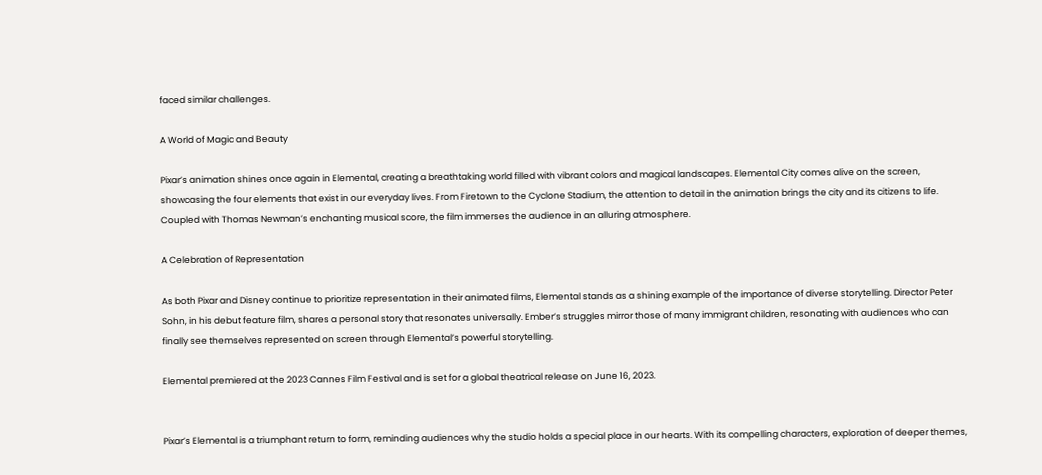faced similar challenges.

A World of Magic and Beauty

Pixar’s animation shines once again in Elemental, creating a breathtaking world filled with vibrant colors and magical landscapes. Elemental City comes alive on the screen, showcasing the four elements that exist in our everyday lives. From Firetown to the Cyclone Stadium, the attention to detail in the animation brings the city and its citizens to life. Coupled with Thomas Newman’s enchanting musical score, the film immerses the audience in an alluring atmosphere.

A Celebration of Representation

As both Pixar and Disney continue to prioritize representation in their animated films, Elemental stands as a shining example of the importance of diverse storytelling. Director Peter Sohn, in his debut feature film, shares a personal story that resonates universally. Ember’s struggles mirror those of many immigrant children, resonating with audiences who can finally see themselves represented on screen through Elemental’s powerful storytelling.

Elemental premiered at the 2023 Cannes Film Festival and is set for a global theatrical release on June 16, 2023.


Pixar’s Elemental is a triumphant return to form, reminding audiences why the studio holds a special place in our hearts. With its compelling characters, exploration of deeper themes,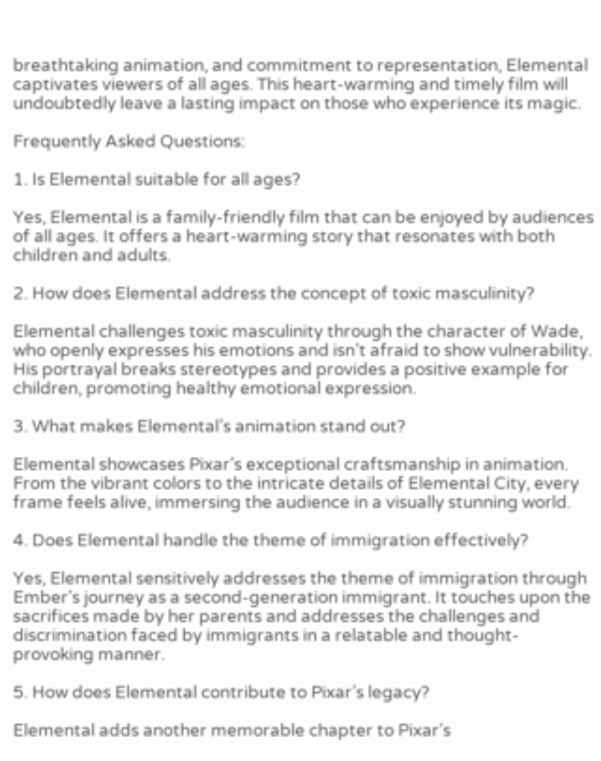breathtaking animation, and commitment to representation, Elemental captivates viewers of all ages. This heart-warming and timely film will undoubtedly leave a lasting impact on those who experience its magic.

Frequently Asked Questions:

1. Is Elemental suitable for all ages?

Yes, Elemental is a family-friendly film that can be enjoyed by audiences of all ages. It offers a heart-warming story that resonates with both children and adults.

2. How does Elemental address the concept of toxic masculinity?

Elemental challenges toxic masculinity through the character of Wade, who openly expresses his emotions and isn’t afraid to show vulnerability. His portrayal breaks stereotypes and provides a positive example for children, promoting healthy emotional expression.

3. What makes Elemental’s animation stand out?

Elemental showcases Pixar’s exceptional craftsmanship in animation. From the vibrant colors to the intricate details of Elemental City, every frame feels alive, immersing the audience in a visually stunning world.

4. Does Elemental handle the theme of immigration effectively?

Yes, Elemental sensitively addresses the theme of immigration through Ember’s journey as a second-generation immigrant. It touches upon the sacrifices made by her parents and addresses the challenges and discrimination faced by immigrants in a relatable and thought-provoking manner.

5. How does Elemental contribute to Pixar’s legacy?

Elemental adds another memorable chapter to Pixar’s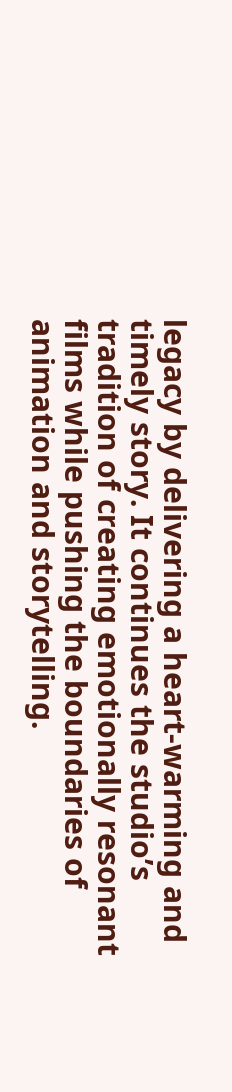legacy by delivering a heart-warming and timely story. It continues the studio’s tradition of creating emotionally resonant films while pushing the boundaries of animation and storytelling.